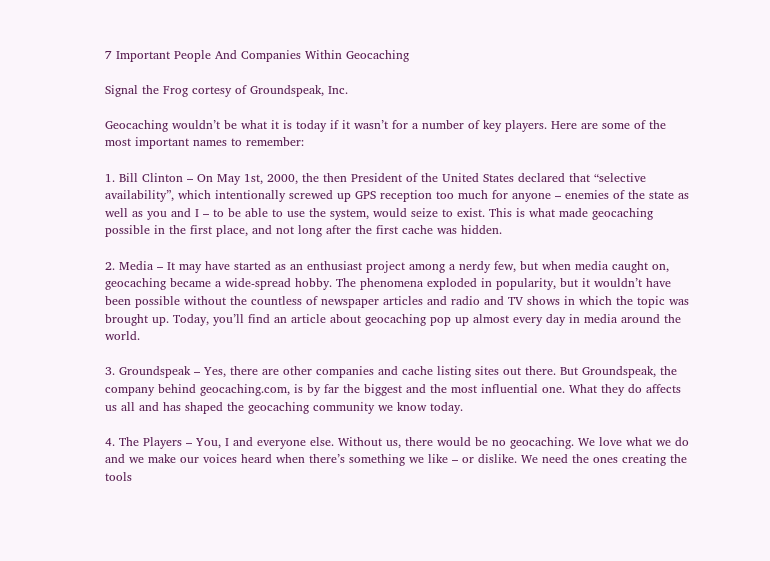7 Important People And Companies Within Geocaching

Signal the Frog cortesy of Groundspeak, Inc.

Geocaching wouldn’t be what it is today if it wasn’t for a number of key players. Here are some of the most important names to remember:

1. Bill Clinton – On May 1st, 2000, the then President of the United States declared that “selective availability”, which intentionally screwed up GPS reception too much for anyone – enemies of the state as well as you and I – to be able to use the system, would seize to exist. This is what made geocaching possible in the first place, and not long after the first cache was hidden.

2. Media – It may have started as an enthusiast project among a nerdy few, but when media caught on, geocaching became a wide-spread hobby. The phenomena exploded in popularity, but it wouldn’t have been possible without the countless of newspaper articles and radio and TV shows in which the topic was brought up. Today, you’ll find an article about geocaching pop up almost every day in media around the world.

3. Groundspeak – Yes, there are other companies and cache listing sites out there. But Groundspeak, the company behind geocaching.com, is by far the biggest and the most influential one. What they do affects us all and has shaped the geocaching community we know today.

4. The Players – You, I and everyone else. Without us, there would be no geocaching. We love what we do and we make our voices heard when there’s something we like – or dislike. We need the ones creating the tools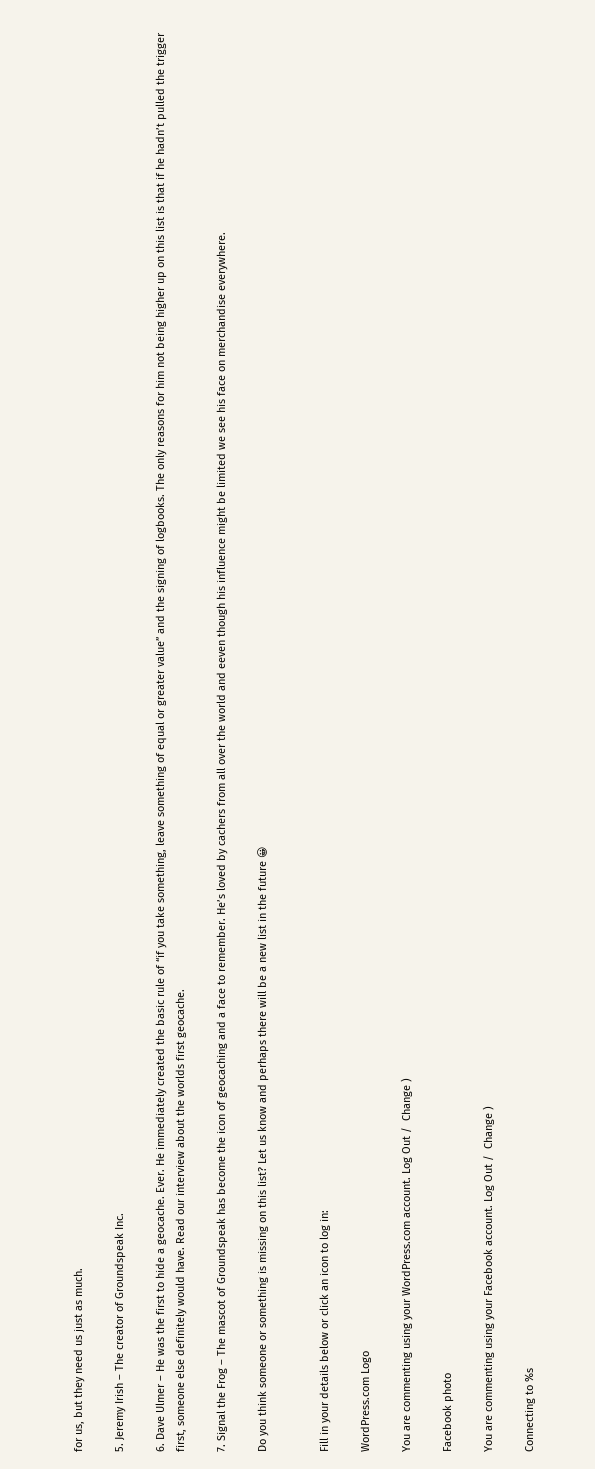for us, but they need us just as much.

5. Jeremy Irish – The creator of Groundspeak Inc.

6. Dave Ulmer – He was the first to hide a geocache. Ever. He immediately created the basic rule of “if you take something, leave something of equal or greater value” and the signing of logbooks. The only reasons for him not being higher up on this list is that if he hadn’t pulled the trigger first, someone else definitely would have. Read our interview about the worlds first geocache.

7. Signal the Frog – The mascot of Groundspeak has become the icon of geocaching and a face to remember. He’s loved by cachers from all over the world and eeven though his influence might be limited we see his face on merchandise everywhere.

Do you think someone or something is missing on this list? Let us know and perhaps there will be a new list in the future 😀


Fill in your details below or click an icon to log in:

WordPress.com Logo

You are commenting using your WordPress.com account. Log Out /  Change )

Facebook photo

You are commenting using your Facebook account. Log Out /  Change )

Connecting to %s